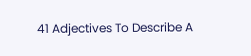41 Adjectives To Describe A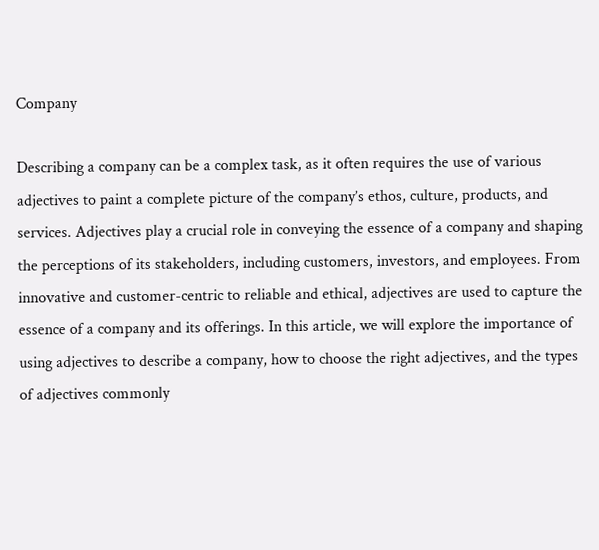Company

Describing a company can be a complex task, as it often requires the use of various adjectives to paint a complete picture of the company’s ethos, culture, products, and services. Adjectives play a crucial role in conveying the essence of a company and shaping the perceptions of its stakeholders, including customers, investors, and employees. From innovative and customer-centric to reliable and ethical, adjectives are used to capture the essence of a company and its offerings. In this article, we will explore the importance of using adjectives to describe a company, how to choose the right adjectives, and the types of adjectives commonly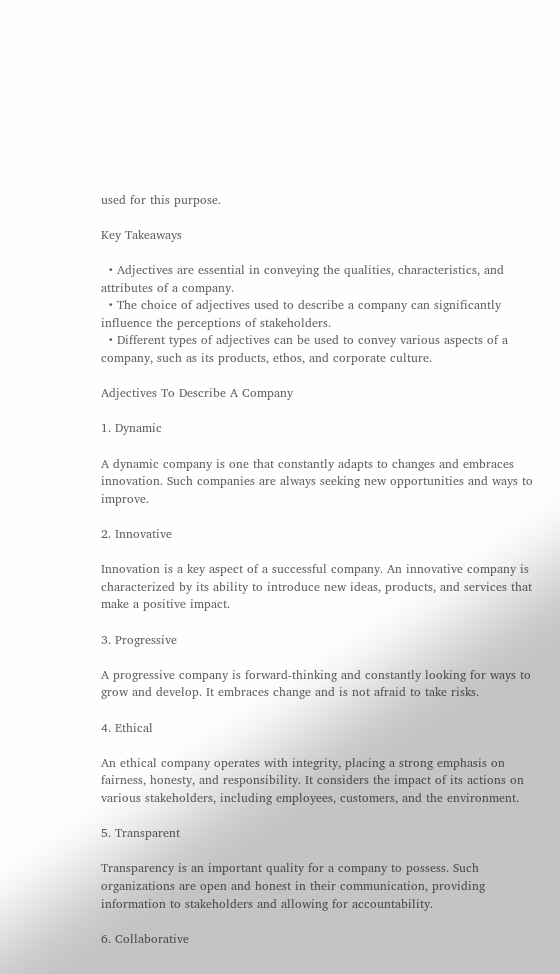used for this purpose.

Key Takeaways

  • Adjectives are essential in conveying the qualities, characteristics, and attributes of a company.
  • The choice of adjectives used to describe a company can significantly influence the perceptions of stakeholders.
  • Different types of adjectives can be used to convey various aspects of a company, such as its products, ethos, and corporate culture.

Adjectives To Describe A Company

1. Dynamic

A dynamic company is one that constantly adapts to changes and embraces innovation. Such companies are always seeking new opportunities and ways to improve.

2. Innovative

Innovation is a key aspect of a successful company. An innovative company is characterized by its ability to introduce new ideas, products, and services that make a positive impact.

3. Progressive

A progressive company is forward-thinking and constantly looking for ways to grow and develop. It embraces change and is not afraid to take risks.

4. Ethical

An ethical company operates with integrity, placing a strong emphasis on fairness, honesty, and responsibility. It considers the impact of its actions on various stakeholders, including employees, customers, and the environment.

5. Transparent

Transparency is an important quality for a company to possess. Such organizations are open and honest in their communication, providing information to stakeholders and allowing for accountability.

6. Collaborative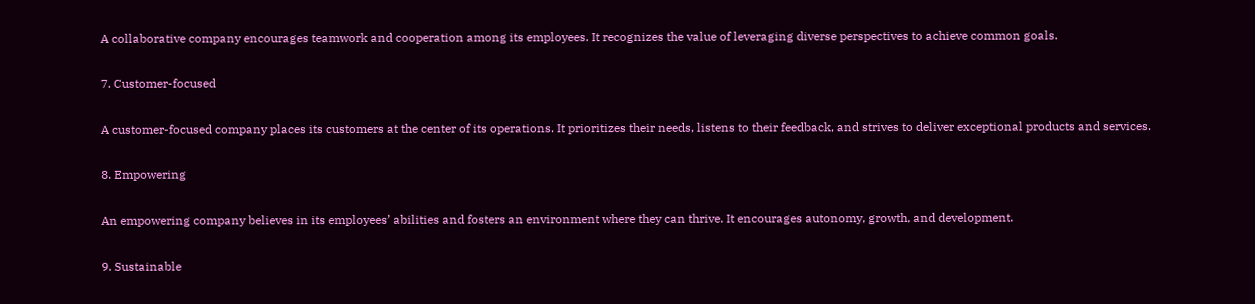A collaborative company encourages teamwork and cooperation among its employees. It recognizes the value of leveraging diverse perspectives to achieve common goals.

7. Customer-focused

A customer-focused company places its customers at the center of its operations. It prioritizes their needs, listens to their feedback, and strives to deliver exceptional products and services.

8. Empowering

An empowering company believes in its employees’ abilities and fosters an environment where they can thrive. It encourages autonomy, growth, and development.

9. Sustainable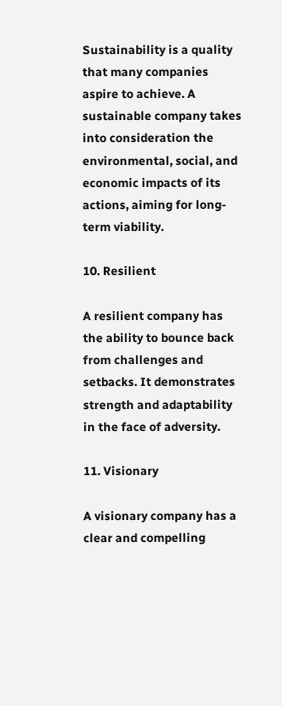Sustainability is a quality that many companies aspire to achieve. A sustainable company takes into consideration the environmental, social, and economic impacts of its actions, aiming for long-term viability.

10. Resilient

A resilient company has the ability to bounce back from challenges and setbacks. It demonstrates strength and adaptability in the face of adversity.

11. Visionary

A visionary company has a clear and compelling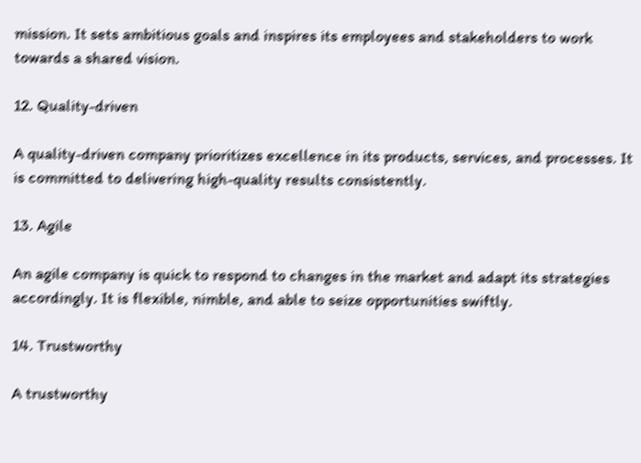mission. It sets ambitious goals and inspires its employees and stakeholders to work towards a shared vision.

12. Quality-driven

A quality-driven company prioritizes excellence in its products, services, and processes. It is committed to delivering high-quality results consistently.

13. Agile

An agile company is quick to respond to changes in the market and adapt its strategies accordingly. It is flexible, nimble, and able to seize opportunities swiftly.

14. Trustworthy

A trustworthy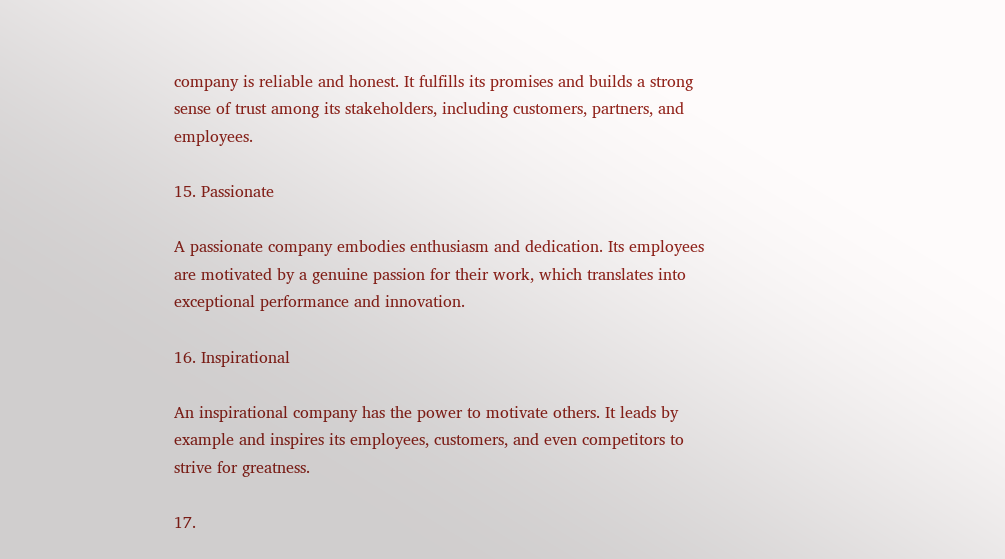company is reliable and honest. It fulfills its promises and builds a strong sense of trust among its stakeholders, including customers, partners, and employees.

15. Passionate

A passionate company embodies enthusiasm and dedication. Its employees are motivated by a genuine passion for their work, which translates into exceptional performance and innovation.

16. Inspirational

An inspirational company has the power to motivate others. It leads by example and inspires its employees, customers, and even competitors to strive for greatness.

17.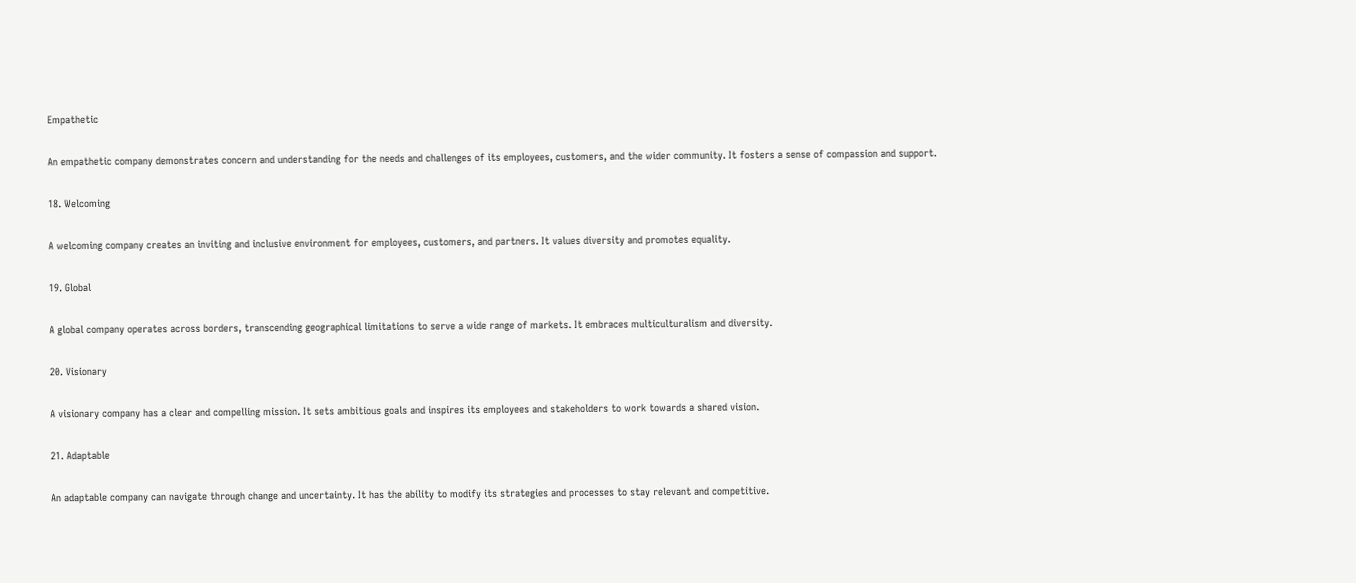Empathetic

An empathetic company demonstrates concern and understanding for the needs and challenges of its employees, customers, and the wider community. It fosters a sense of compassion and support.

18. Welcoming

A welcoming company creates an inviting and inclusive environment for employees, customers, and partners. It values diversity and promotes equality.

19. Global

A global company operates across borders, transcending geographical limitations to serve a wide range of markets. It embraces multiculturalism and diversity.

20. Visionary

A visionary company has a clear and compelling mission. It sets ambitious goals and inspires its employees and stakeholders to work towards a shared vision.

21. Adaptable

An adaptable company can navigate through change and uncertainty. It has the ability to modify its strategies and processes to stay relevant and competitive.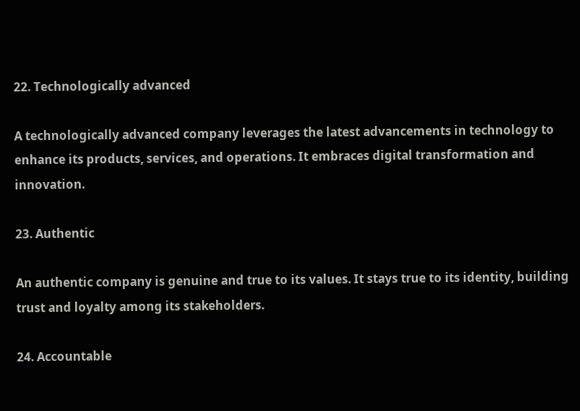22. Technologically advanced

A technologically advanced company leverages the latest advancements in technology to enhance its products, services, and operations. It embraces digital transformation and innovation.

23. Authentic

An authentic company is genuine and true to its values. It stays true to its identity, building trust and loyalty among its stakeholders.

24. Accountable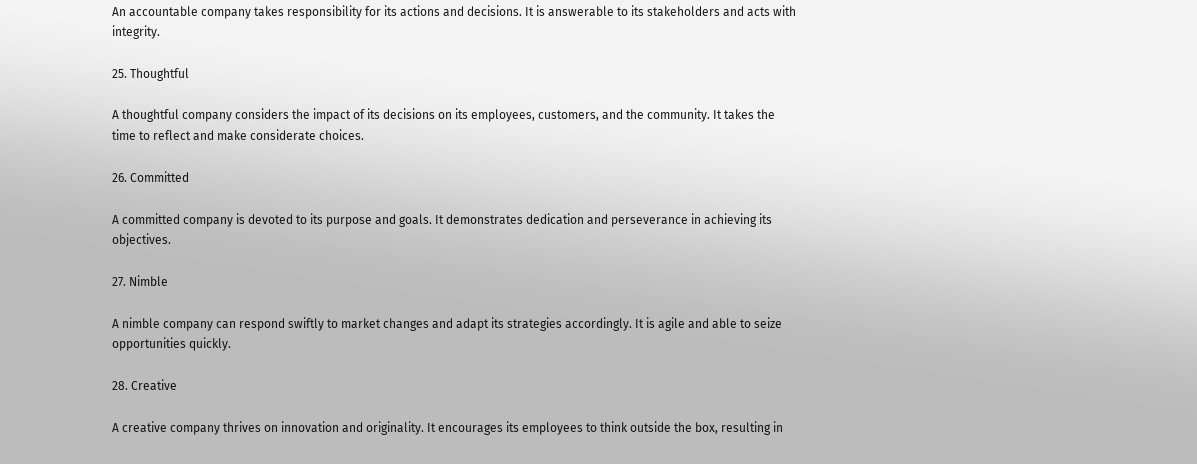An accountable company takes responsibility for its actions and decisions. It is answerable to its stakeholders and acts with integrity.

25. Thoughtful

A thoughtful company considers the impact of its decisions on its employees, customers, and the community. It takes the time to reflect and make considerate choices.

26. Committed

A committed company is devoted to its purpose and goals. It demonstrates dedication and perseverance in achieving its objectives.

27. Nimble

A nimble company can respond swiftly to market changes and adapt its strategies accordingly. It is agile and able to seize opportunities quickly.

28. Creative

A creative company thrives on innovation and originality. It encourages its employees to think outside the box, resulting in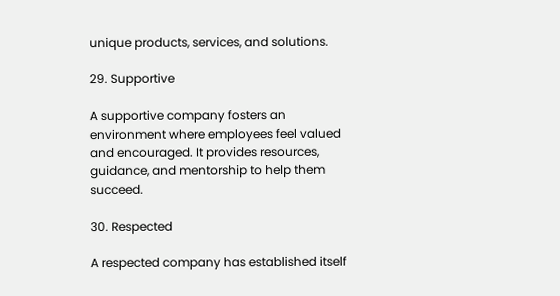unique products, services, and solutions.

29. Supportive

A supportive company fosters an environment where employees feel valued and encouraged. It provides resources, guidance, and mentorship to help them succeed.

30. Respected

A respected company has established itself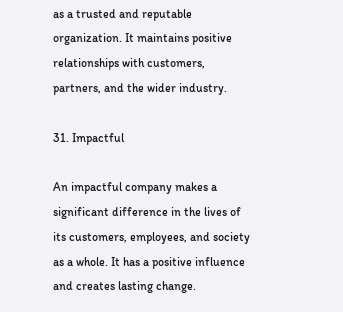as a trusted and reputable organization. It maintains positive relationships with customers, partners, and the wider industry.

31. Impactful

An impactful company makes a significant difference in the lives of its customers, employees, and society as a whole. It has a positive influence and creates lasting change.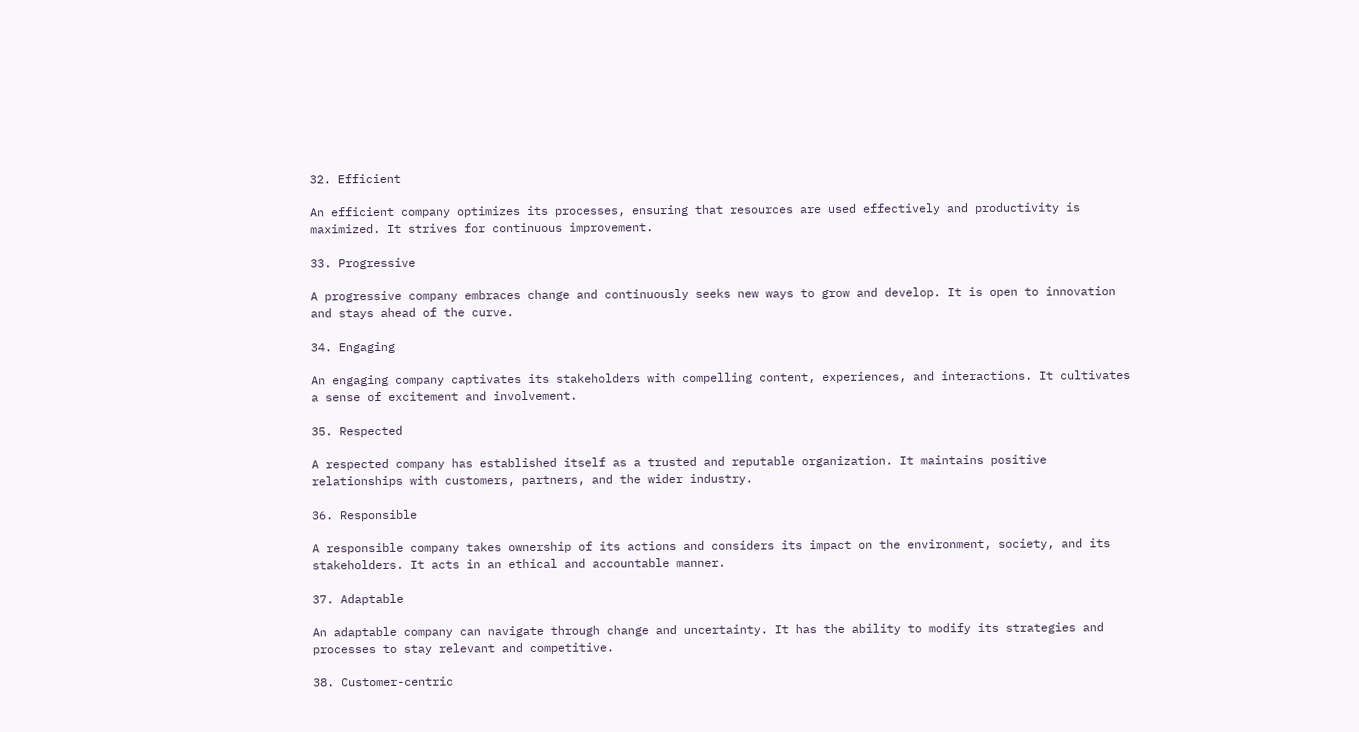32. Efficient

An efficient company optimizes its processes, ensuring that resources are used effectively and productivity is maximized. It strives for continuous improvement.

33. Progressive

A progressive company embraces change and continuously seeks new ways to grow and develop. It is open to innovation and stays ahead of the curve.

34. Engaging

An engaging company captivates its stakeholders with compelling content, experiences, and interactions. It cultivates a sense of excitement and involvement.

35. Respected

A respected company has established itself as a trusted and reputable organization. It maintains positive relationships with customers, partners, and the wider industry.

36. Responsible

A responsible company takes ownership of its actions and considers its impact on the environment, society, and its stakeholders. It acts in an ethical and accountable manner.

37. Adaptable

An adaptable company can navigate through change and uncertainty. It has the ability to modify its strategies and processes to stay relevant and competitive.

38. Customer-centric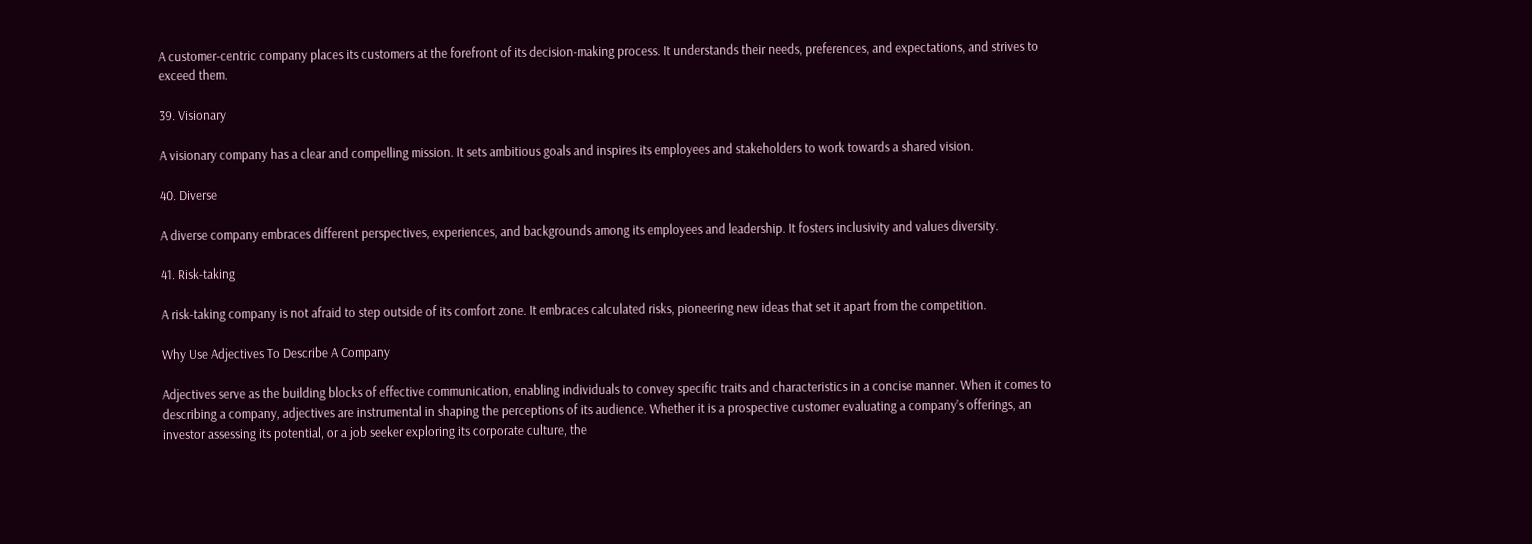A customer-centric company places its customers at the forefront of its decision-making process. It understands their needs, preferences, and expectations, and strives to exceed them.

39. Visionary

A visionary company has a clear and compelling mission. It sets ambitious goals and inspires its employees and stakeholders to work towards a shared vision.

40. Diverse

A diverse company embraces different perspectives, experiences, and backgrounds among its employees and leadership. It fosters inclusivity and values diversity.

41. Risk-taking

A risk-taking company is not afraid to step outside of its comfort zone. It embraces calculated risks, pioneering new ideas that set it apart from the competition.

Why Use Adjectives To Describe A Company

Adjectives serve as the building blocks of effective communication, enabling individuals to convey specific traits and characteristics in a concise manner. When it comes to describing a company, adjectives are instrumental in shaping the perceptions of its audience. Whether it is a prospective customer evaluating a company’s offerings, an investor assessing its potential, or a job seeker exploring its corporate culture, the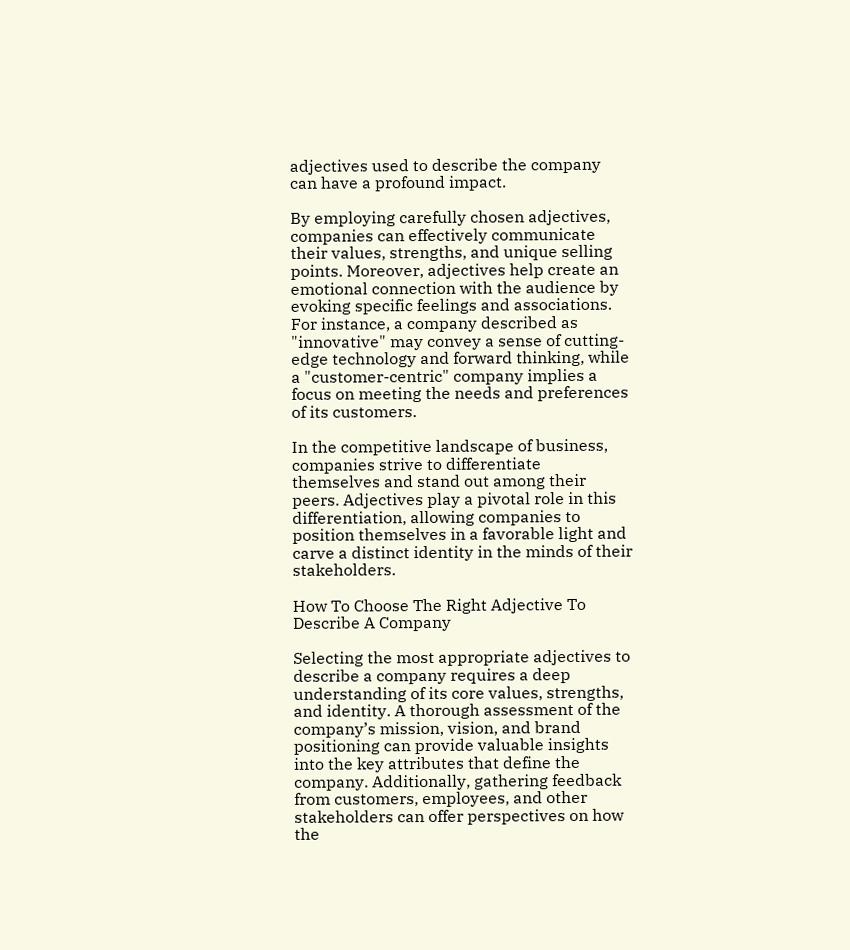adjectives used to describe the company can have a profound impact.

By employing carefully chosen adjectives, companies can effectively communicate their values, strengths, and unique selling points. Moreover, adjectives help create an emotional connection with the audience by evoking specific feelings and associations. For instance, a company described as "innovative" may convey a sense of cutting-edge technology and forward thinking, while a "customer-centric" company implies a focus on meeting the needs and preferences of its customers.

In the competitive landscape of business, companies strive to differentiate themselves and stand out among their peers. Adjectives play a pivotal role in this differentiation, allowing companies to position themselves in a favorable light and carve a distinct identity in the minds of their stakeholders.

How To Choose The Right Adjective To Describe A Company

Selecting the most appropriate adjectives to describe a company requires a deep understanding of its core values, strengths, and identity. A thorough assessment of the company’s mission, vision, and brand positioning can provide valuable insights into the key attributes that define the company. Additionally, gathering feedback from customers, employees, and other stakeholders can offer perspectives on how the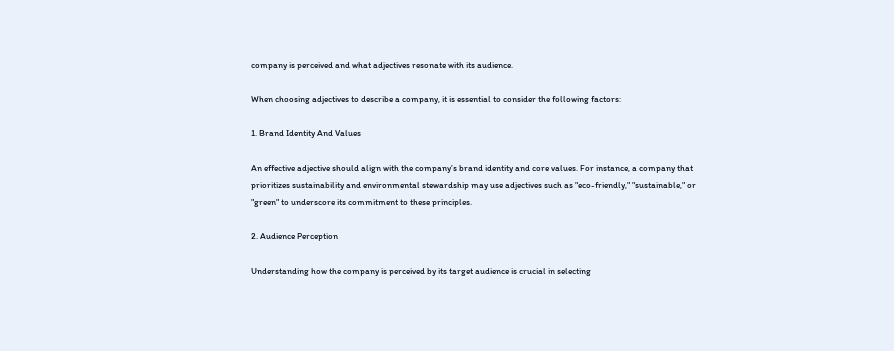company is perceived and what adjectives resonate with its audience.

When choosing adjectives to describe a company, it is essential to consider the following factors:

1. Brand Identity And Values

An effective adjective should align with the company’s brand identity and core values. For instance, a company that prioritizes sustainability and environmental stewardship may use adjectives such as "eco-friendly," "sustainable," or "green" to underscore its commitment to these principles.

2. Audience Perception

Understanding how the company is perceived by its target audience is crucial in selecting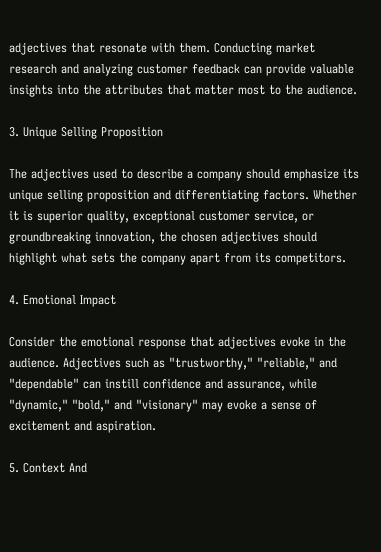adjectives that resonate with them. Conducting market research and analyzing customer feedback can provide valuable insights into the attributes that matter most to the audience.

3. Unique Selling Proposition

The adjectives used to describe a company should emphasize its unique selling proposition and differentiating factors. Whether it is superior quality, exceptional customer service, or groundbreaking innovation, the chosen adjectives should highlight what sets the company apart from its competitors.

4. Emotional Impact

Consider the emotional response that adjectives evoke in the audience. Adjectives such as "trustworthy," "reliable," and "dependable" can instill confidence and assurance, while "dynamic," "bold," and "visionary" may evoke a sense of excitement and aspiration.

5. Context And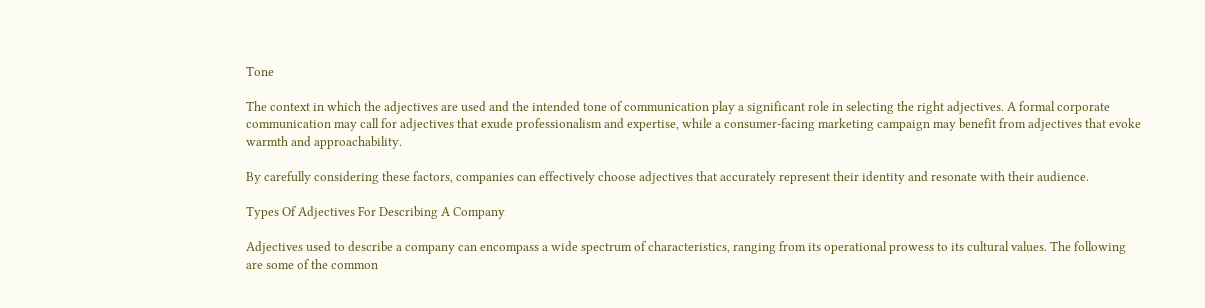Tone

The context in which the adjectives are used and the intended tone of communication play a significant role in selecting the right adjectives. A formal corporate communication may call for adjectives that exude professionalism and expertise, while a consumer-facing marketing campaign may benefit from adjectives that evoke warmth and approachability.

By carefully considering these factors, companies can effectively choose adjectives that accurately represent their identity and resonate with their audience.

Types Of Adjectives For Describing A Company

Adjectives used to describe a company can encompass a wide spectrum of characteristics, ranging from its operational prowess to its cultural values. The following are some of the common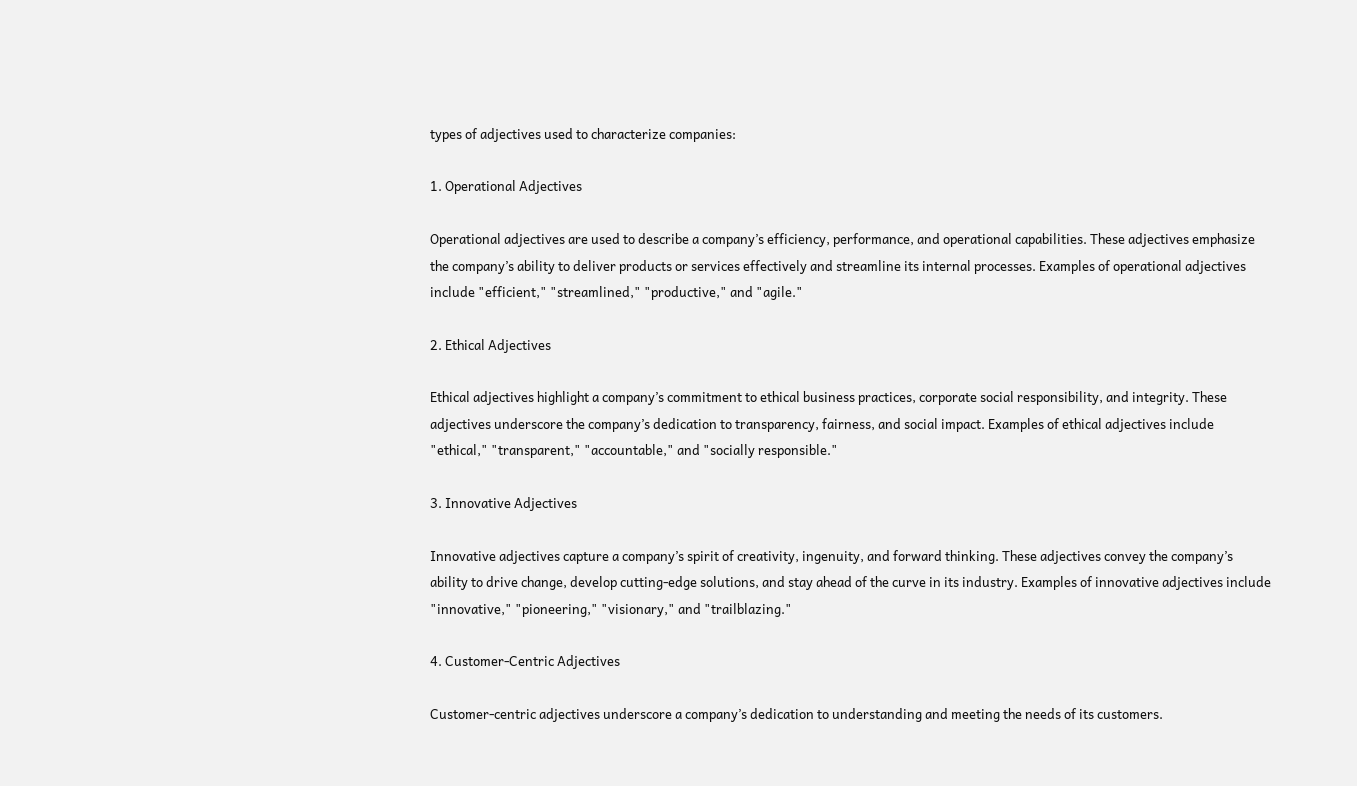types of adjectives used to characterize companies:

1. Operational Adjectives

Operational adjectives are used to describe a company’s efficiency, performance, and operational capabilities. These adjectives emphasize the company’s ability to deliver products or services effectively and streamline its internal processes. Examples of operational adjectives include "efficient," "streamlined," "productive," and "agile."

2. Ethical Adjectives

Ethical adjectives highlight a company’s commitment to ethical business practices, corporate social responsibility, and integrity. These adjectives underscore the company’s dedication to transparency, fairness, and social impact. Examples of ethical adjectives include "ethical," "transparent," "accountable," and "socially responsible."

3. Innovative Adjectives

Innovative adjectives capture a company’s spirit of creativity, ingenuity, and forward thinking. These adjectives convey the company’s ability to drive change, develop cutting-edge solutions, and stay ahead of the curve in its industry. Examples of innovative adjectives include "innovative," "pioneering," "visionary," and "trailblazing."

4. Customer-Centric Adjectives

Customer-centric adjectives underscore a company’s dedication to understanding and meeting the needs of its customers.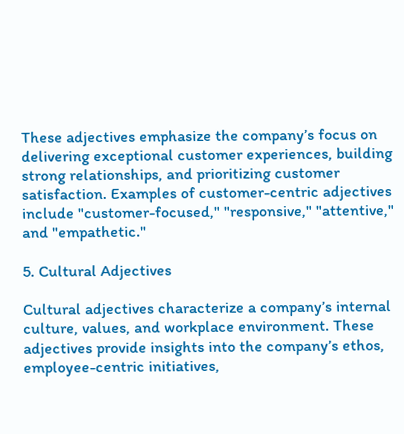These adjectives emphasize the company’s focus on delivering exceptional customer experiences, building strong relationships, and prioritizing customer satisfaction. Examples of customer-centric adjectives include "customer-focused," "responsive," "attentive," and "empathetic."

5. Cultural Adjectives

Cultural adjectives characterize a company’s internal culture, values, and workplace environment. These adjectives provide insights into the company’s ethos, employee-centric initiatives,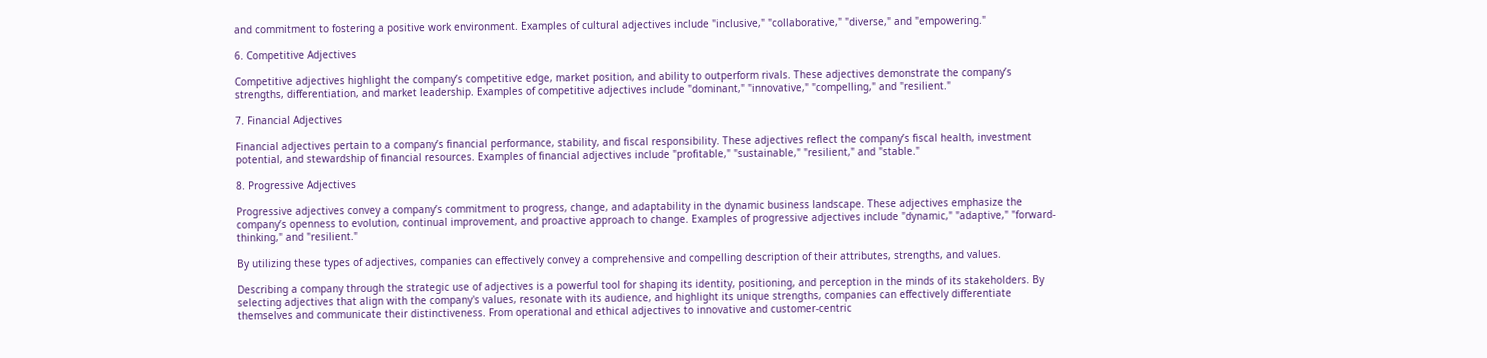and commitment to fostering a positive work environment. Examples of cultural adjectives include "inclusive," "collaborative," "diverse," and "empowering."

6. Competitive Adjectives

Competitive adjectives highlight the company’s competitive edge, market position, and ability to outperform rivals. These adjectives demonstrate the company’s strengths, differentiation, and market leadership. Examples of competitive adjectives include "dominant," "innovative," "compelling," and "resilient."

7. Financial Adjectives

Financial adjectives pertain to a company’s financial performance, stability, and fiscal responsibility. These adjectives reflect the company’s fiscal health, investment potential, and stewardship of financial resources. Examples of financial adjectives include "profitable," "sustainable," "resilient," and "stable."

8. Progressive Adjectives

Progressive adjectives convey a company’s commitment to progress, change, and adaptability in the dynamic business landscape. These adjectives emphasize the company’s openness to evolution, continual improvement, and proactive approach to change. Examples of progressive adjectives include "dynamic," "adaptive," "forward-thinking," and "resilient."

By utilizing these types of adjectives, companies can effectively convey a comprehensive and compelling description of their attributes, strengths, and values.

Describing a company through the strategic use of adjectives is a powerful tool for shaping its identity, positioning, and perception in the minds of its stakeholders. By selecting adjectives that align with the company's values, resonate with its audience, and highlight its unique strengths, companies can effectively differentiate themselves and communicate their distinctiveness. From operational and ethical adjectives to innovative and customer-centric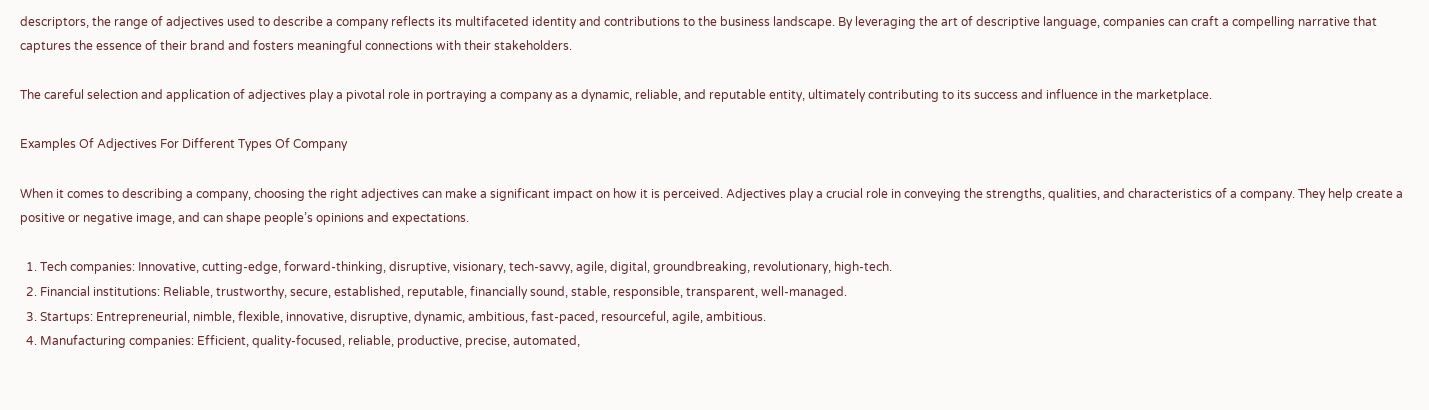descriptors, the range of adjectives used to describe a company reflects its multifaceted identity and contributions to the business landscape. By leveraging the art of descriptive language, companies can craft a compelling narrative that captures the essence of their brand and fosters meaningful connections with their stakeholders.

The careful selection and application of adjectives play a pivotal role in portraying a company as a dynamic, reliable, and reputable entity, ultimately contributing to its success and influence in the marketplace.

Examples Of Adjectives For Different Types Of Company

When it comes to describing a company, choosing the right adjectives can make a significant impact on how it is perceived. Adjectives play a crucial role in conveying the strengths, qualities, and characteristics of a company. They help create a positive or negative image, and can shape people’s opinions and expectations.

  1. Tech companies: Innovative, cutting-edge, forward-thinking, disruptive, visionary, tech-savvy, agile, digital, groundbreaking, revolutionary, high-tech.
  2. Financial institutions: Reliable, trustworthy, secure, established, reputable, financially sound, stable, responsible, transparent, well-managed.
  3. Startups: Entrepreneurial, nimble, flexible, innovative, disruptive, dynamic, ambitious, fast-paced, resourceful, agile, ambitious.
  4. Manufacturing companies: Efficient, quality-focused, reliable, productive, precise, automated,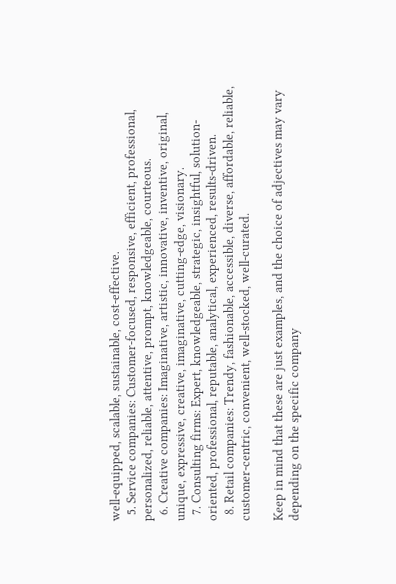well-equipped, scalable, sustainable, cost-effective.
  5. Service companies: Customer-focused, responsive, efficient, professional, personalized, reliable, attentive, prompt, knowledgeable, courteous.
  6. Creative companies: Imaginative, artistic, innovative, inventive, original, unique, expressive, creative, imaginative, cutting-edge, visionary.
  7. Consulting firms: Expert, knowledgeable, strategic, insightful, solution-oriented, professional, reputable, analytical, experienced, results-driven.
  8. Retail companies: Trendy, fashionable, accessible, diverse, affordable, reliable, customer-centric, convenient, well-stocked, well-curated.

Keep in mind that these are just examples, and the choice of adjectives may vary depending on the specific company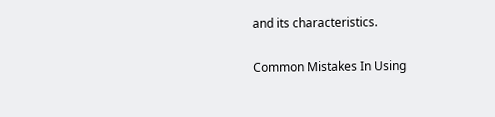and its characteristics.

Common Mistakes In Using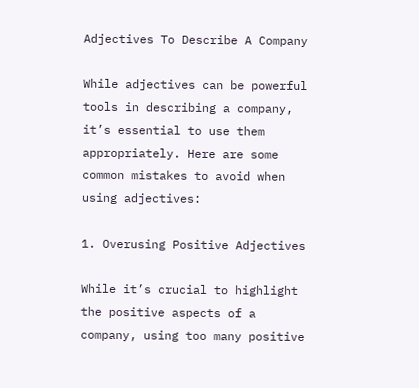Adjectives To Describe A Company

While adjectives can be powerful tools in describing a company, it’s essential to use them appropriately. Here are some common mistakes to avoid when using adjectives:

1. Overusing Positive Adjectives

While it’s crucial to highlight the positive aspects of a company, using too many positive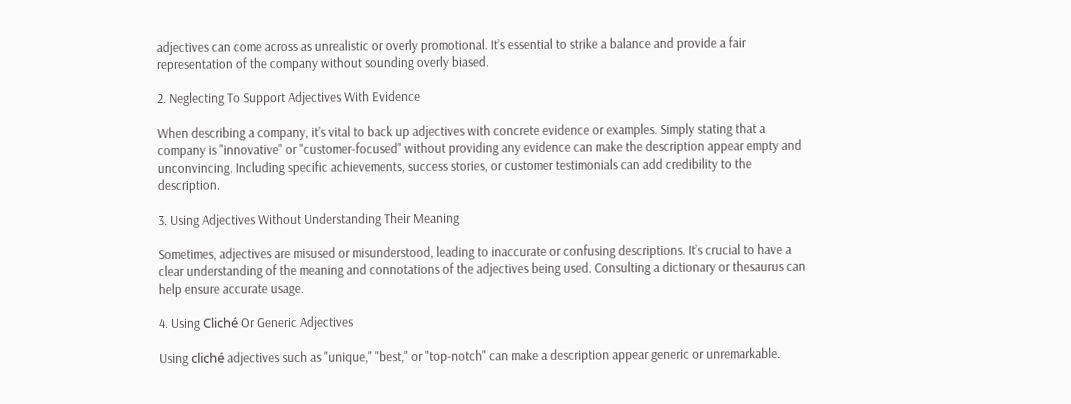adjectives can come across as unrealistic or overly promotional. It’s essential to strike a balance and provide a fair representation of the company without sounding overly biased.

2. Neglecting To Support Adjectives With Evidence

When describing a company, it’s vital to back up adjectives with concrete evidence or examples. Simply stating that a company is "innovative" or "customer-focused" without providing any evidence can make the description appear empty and unconvincing. Including specific achievements, success stories, or customer testimonials can add credibility to the description.

3. Using Adjectives Without Understanding Their Meaning

Sometimes, adjectives are misused or misunderstood, leading to inaccurate or confusing descriptions. It’s crucial to have a clear understanding of the meaning and connotations of the adjectives being used. Consulting a dictionary or thesaurus can help ensure accurate usage.

4. Using Cliché Or Generic Adjectives

Using cliché adjectives such as "unique," "best," or "top-notch" can make a description appear generic or unremarkable.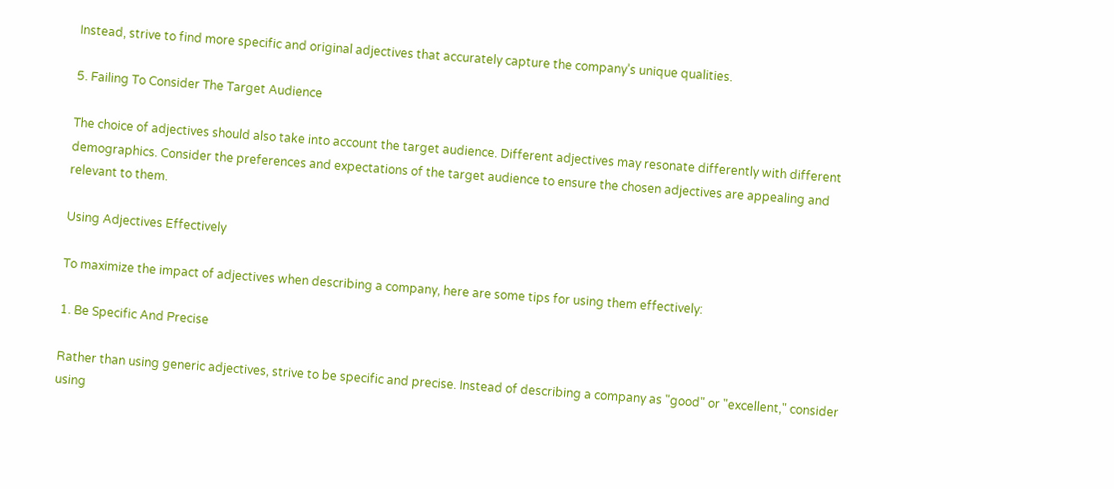Instead, strive to find more specific and original adjectives that accurately capture the company’s unique qualities.

5. Failing To Consider The Target Audience

The choice of adjectives should also take into account the target audience. Different adjectives may resonate differently with different demographics. Consider the preferences and expectations of the target audience to ensure the chosen adjectives are appealing and relevant to them.

Using Adjectives Effectively

To maximize the impact of adjectives when describing a company, here are some tips for using them effectively:

1. Be Specific And Precise

Rather than using generic adjectives, strive to be specific and precise. Instead of describing a company as "good" or "excellent," consider using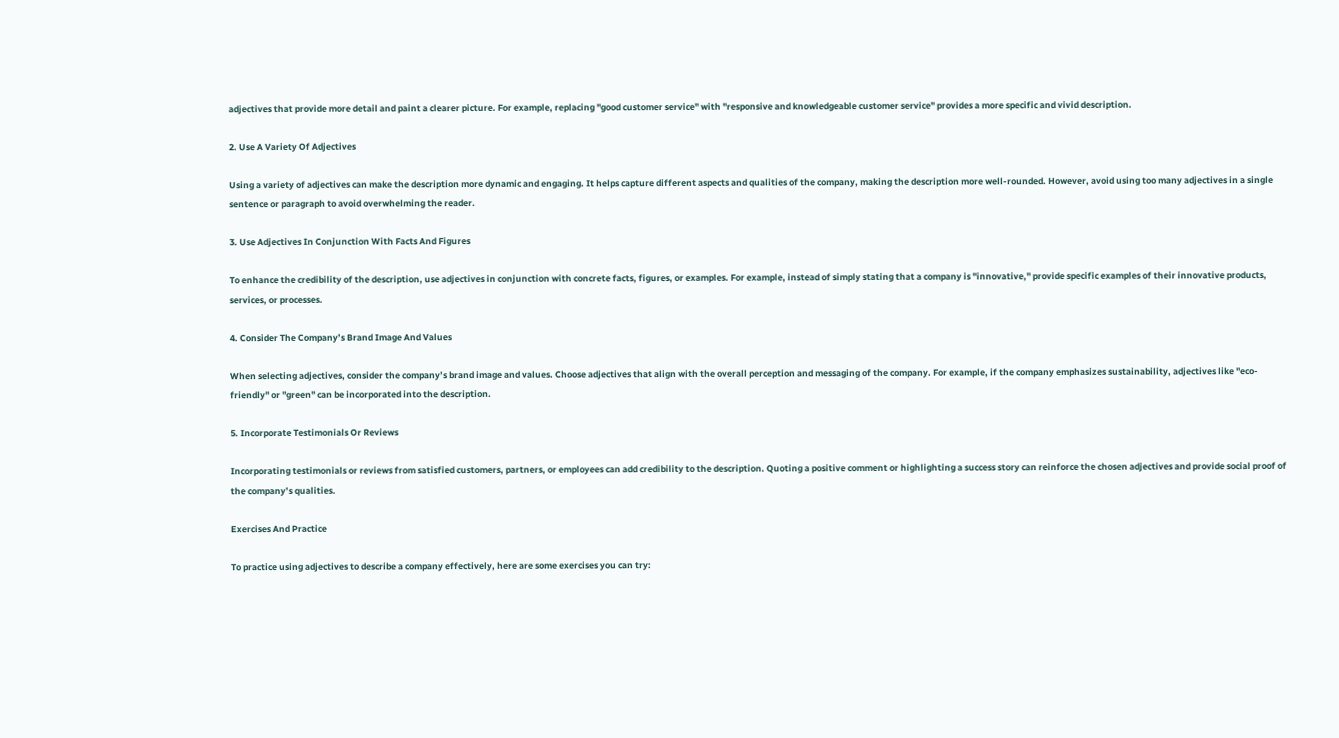adjectives that provide more detail and paint a clearer picture. For example, replacing "good customer service" with "responsive and knowledgeable customer service" provides a more specific and vivid description.

2. Use A Variety Of Adjectives

Using a variety of adjectives can make the description more dynamic and engaging. It helps capture different aspects and qualities of the company, making the description more well-rounded. However, avoid using too many adjectives in a single sentence or paragraph to avoid overwhelming the reader.

3. Use Adjectives In Conjunction With Facts And Figures

To enhance the credibility of the description, use adjectives in conjunction with concrete facts, figures, or examples. For example, instead of simply stating that a company is "innovative," provide specific examples of their innovative products, services, or processes.

4. Consider The Company’s Brand Image And Values

When selecting adjectives, consider the company’s brand image and values. Choose adjectives that align with the overall perception and messaging of the company. For example, if the company emphasizes sustainability, adjectives like "eco-friendly" or "green" can be incorporated into the description.

5. Incorporate Testimonials Or Reviews

Incorporating testimonials or reviews from satisfied customers, partners, or employees can add credibility to the description. Quoting a positive comment or highlighting a success story can reinforce the chosen adjectives and provide social proof of the company’s qualities.

Exercises And Practice

To practice using adjectives to describe a company effectively, here are some exercises you can try: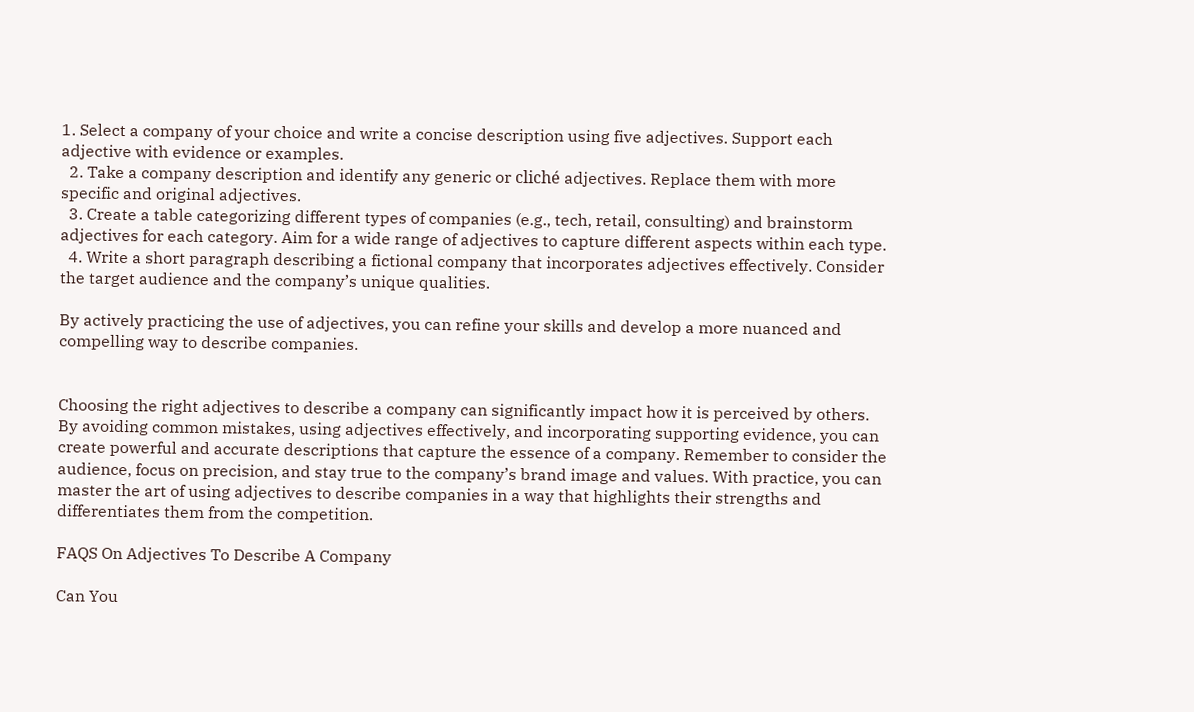1. Select a company of your choice and write a concise description using five adjectives. Support each adjective with evidence or examples.
  2. Take a company description and identify any generic or cliché adjectives. Replace them with more specific and original adjectives.
  3. Create a table categorizing different types of companies (e.g., tech, retail, consulting) and brainstorm adjectives for each category. Aim for a wide range of adjectives to capture different aspects within each type.
  4. Write a short paragraph describing a fictional company that incorporates adjectives effectively. Consider the target audience and the company’s unique qualities.

By actively practicing the use of adjectives, you can refine your skills and develop a more nuanced and compelling way to describe companies.


Choosing the right adjectives to describe a company can significantly impact how it is perceived by others. By avoiding common mistakes, using adjectives effectively, and incorporating supporting evidence, you can create powerful and accurate descriptions that capture the essence of a company. Remember to consider the audience, focus on precision, and stay true to the company’s brand image and values. With practice, you can master the art of using adjectives to describe companies in a way that highlights their strengths and differentiates them from the competition.

FAQS On Adjectives To Describe A Company

Can You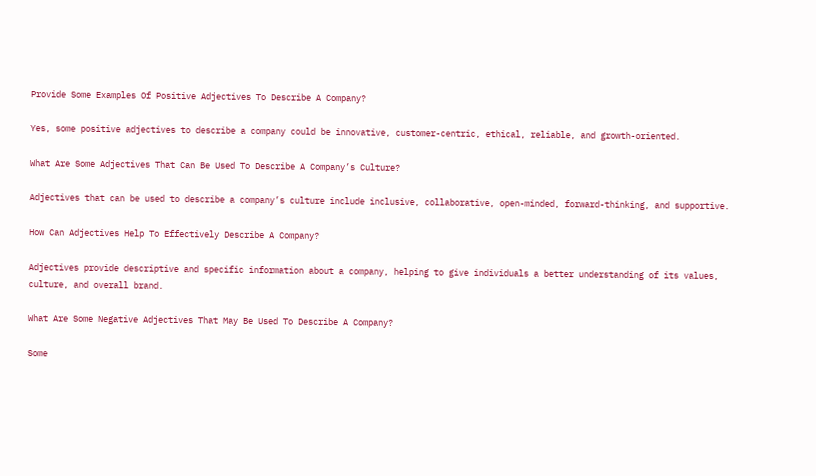Provide Some Examples Of Positive Adjectives To Describe A Company?

Yes, some positive adjectives to describe a company could be innovative, customer-centric, ethical, reliable, and growth-oriented.

What Are Some Adjectives That Can Be Used To Describe A Company’s Culture?

Adjectives that can be used to describe a company’s culture include inclusive, collaborative, open-minded, forward-thinking, and supportive.

How Can Adjectives Help To Effectively Describe A Company?

Adjectives provide descriptive and specific information about a company, helping to give individuals a better understanding of its values, culture, and overall brand.

What Are Some Negative Adjectives That May Be Used To Describe A Company?

Some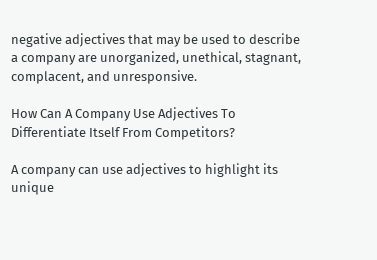negative adjectives that may be used to describe a company are unorganized, unethical, stagnant, complacent, and unresponsive.

How Can A Company Use Adjectives To Differentiate Itself From Competitors?

A company can use adjectives to highlight its unique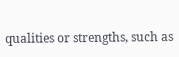qualities or strengths, such as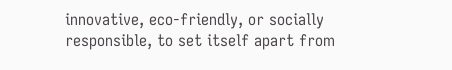innovative, eco-friendly, or socially responsible, to set itself apart from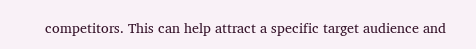competitors. This can help attract a specific target audience and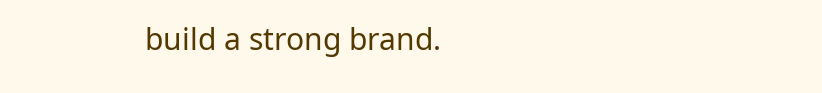build a strong brand.